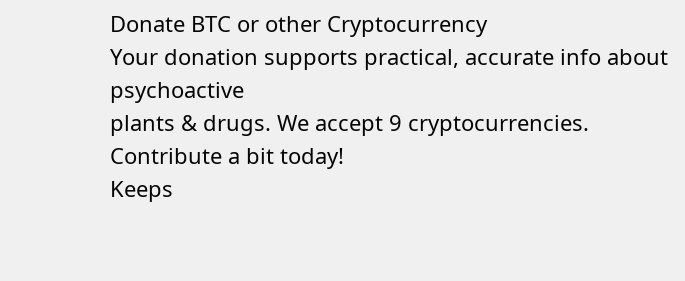Donate BTC or other Cryptocurrency
Your donation supports practical, accurate info about psychoactive
plants & drugs. We accept 9 cryptocurrencies. Contribute a bit today!
Keeps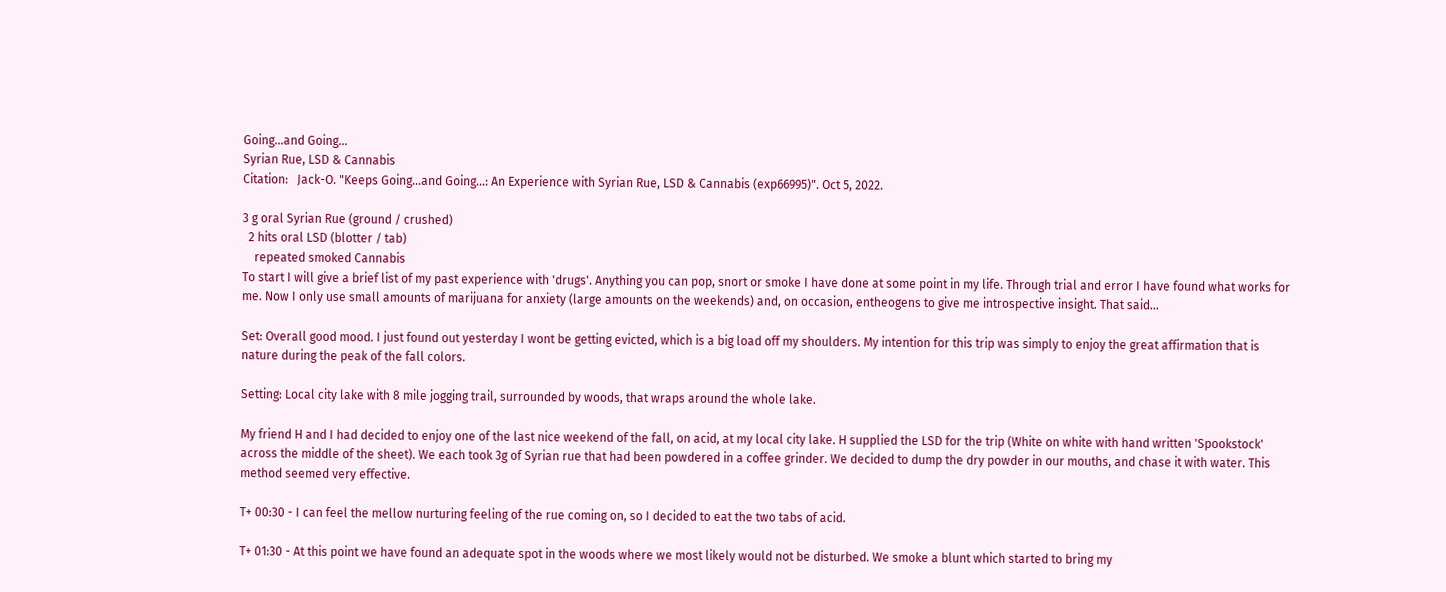Going...and Going...
Syrian Rue, LSD & Cannabis
Citation:   Jack-O. "Keeps Going...and Going...: An Experience with Syrian Rue, LSD & Cannabis (exp66995)". Oct 5, 2022.

3 g oral Syrian Rue (ground / crushed)
  2 hits oral LSD (blotter / tab)
    repeated smoked Cannabis
To start I will give a brief list of my past experience with 'drugs'. Anything you can pop, snort or smoke I have done at some point in my life. Through trial and error I have found what works for me. Now I only use small amounts of marijuana for anxiety (large amounts on the weekends) and, on occasion, entheogens to give me introspective insight. That said...

Set: Overall good mood. I just found out yesterday I wont be getting evicted, which is a big load off my shoulders. My intention for this trip was simply to enjoy the great affirmation that is nature during the peak of the fall colors.

Setting: Local city lake with 8 mile jogging trail, surrounded by woods, that wraps around the whole lake.

My friend H and I had decided to enjoy one of the last nice weekend of the fall, on acid, at my local city lake. H supplied the LSD for the trip (White on white with hand written 'Spookstock' across the middle of the sheet). We each took 3g of Syrian rue that had been powdered in a coffee grinder. We decided to dump the dry powder in our mouths, and chase it with water. This method seemed very effective.

T+ 00:30 - I can feel the mellow nurturing feeling of the rue coming on, so I decided to eat the two tabs of acid.

T+ 01:30 - At this point we have found an adequate spot in the woods where we most likely would not be disturbed. We smoke a blunt which started to bring my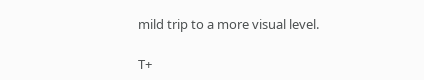mild trip to a more visual level.

T+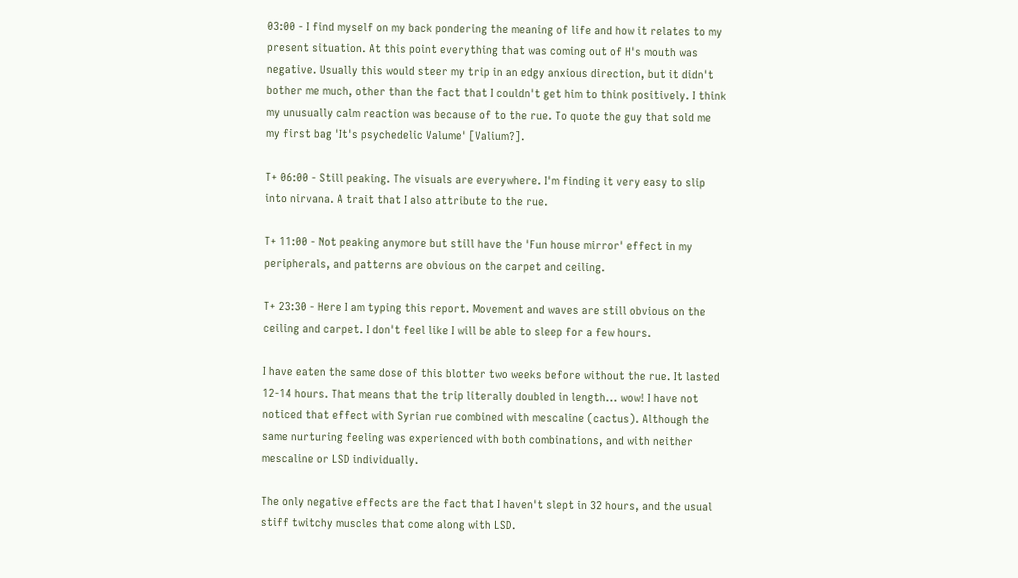03:00 - I find myself on my back pondering the meaning of life and how it relates to my present situation. At this point everything that was coming out of H's mouth was negative. Usually this would steer my trip in an edgy anxious direction, but it didn't bother me much, other than the fact that I couldn't get him to think positively. I think my unusually calm reaction was because of to the rue. To quote the guy that sold me my first bag 'It's psychedelic Valume' [Valium?].

T+ 06:00 - Still peaking. The visuals are everywhere. I'm finding it very easy to slip into nirvana. A trait that I also attribute to the rue.

T+ 11:00 - Not peaking anymore but still have the 'Fun house mirror' effect in my peripherals, and patterns are obvious on the carpet and ceiling.

T+ 23:30 - Here I am typing this report. Movement and waves are still obvious on the ceiling and carpet. I don't feel like I will be able to sleep for a few hours.

I have eaten the same dose of this blotter two weeks before without the rue. It lasted 12-14 hours. That means that the trip literally doubled in length... wow! I have not noticed that effect with Syrian rue combined with mescaline (cactus). Although the same nurturing feeling was experienced with both combinations, and with neither mescaline or LSD individually.

The only negative effects are the fact that I haven't slept in 32 hours, and the usual stiff twitchy muscles that come along with LSD.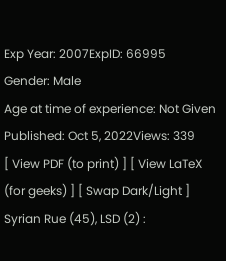Exp Year: 2007ExpID: 66995
Gender: Male
Age at time of experience: Not Given
Published: Oct 5, 2022Views: 339
[ View PDF (to print) ] [ View LaTeX (for geeks) ] [ Swap Dark/Light ]
Syrian Rue (45), LSD (2) :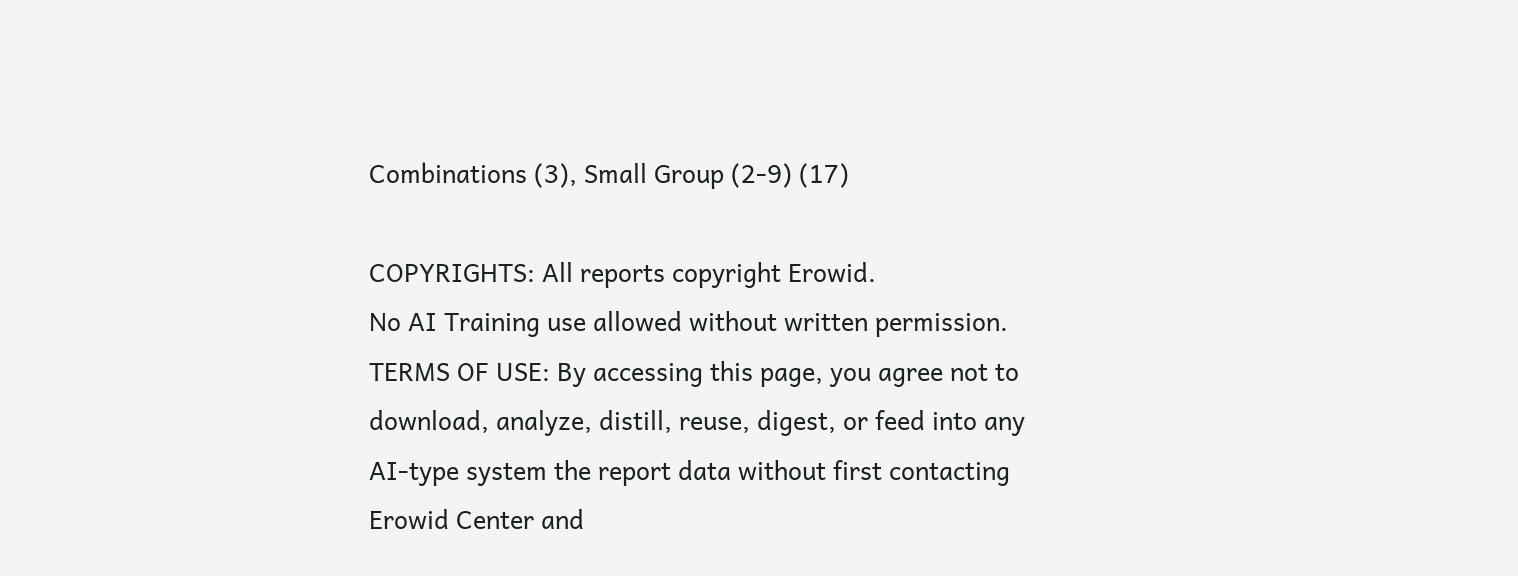Combinations (3), Small Group (2-9) (17)

COPYRIGHTS: All reports copyright Erowid.
No AI Training use allowed without written permission.
TERMS OF USE: By accessing this page, you agree not to download, analyze, distill, reuse, digest, or feed into any AI-type system the report data without first contacting Erowid Center and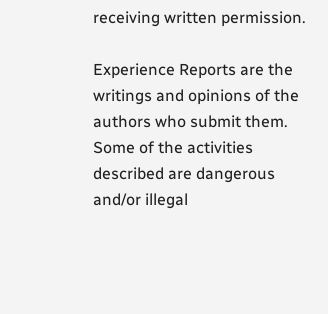receiving written permission.

Experience Reports are the writings and opinions of the authors who submit them. Some of the activities described are dangerous and/or illegal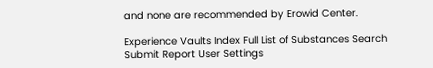and none are recommended by Erowid Center.

Experience Vaults Index Full List of Substances Search Submit Report User Settings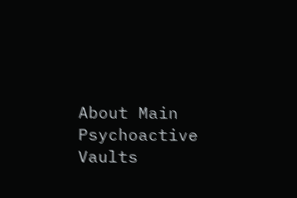About Main Psychoactive Vaults